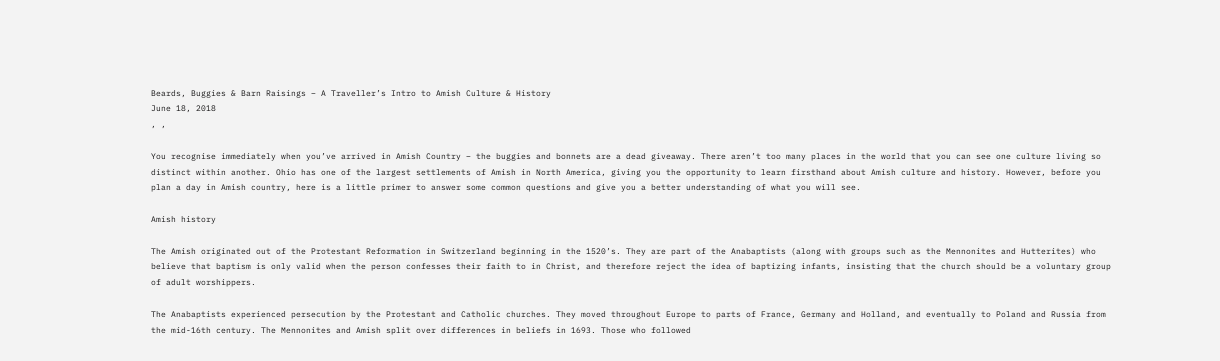Beards, Buggies & Barn Raisings – A Traveller’s Intro to Amish Culture & History
June 18, 2018
, ,

You recognise immediately when you’ve arrived in Amish Country – the buggies and bonnets are a dead giveaway. There aren’t too many places in the world that you can see one culture living so distinct within another. Ohio has one of the largest settlements of Amish in North America, giving you the opportunity to learn firsthand about Amish culture and history. However, before you plan a day in Amish country, here is a little primer to answer some common questions and give you a better understanding of what you will see.

Amish history

The Amish originated out of the Protestant Reformation in Switzerland beginning in the 1520’s. They are part of the Anabaptists (along with groups such as the Mennonites and Hutterites) who believe that baptism is only valid when the person confesses their faith to in Christ, and therefore reject the idea of baptizing infants, insisting that the church should be a voluntary group of adult worshippers.

The Anabaptists experienced persecution by the Protestant and Catholic churches. They moved throughout Europe to parts of France, Germany and Holland, and eventually to Poland and Russia from the mid-16th century. The Mennonites and Amish split over differences in beliefs in 1693. Those who followed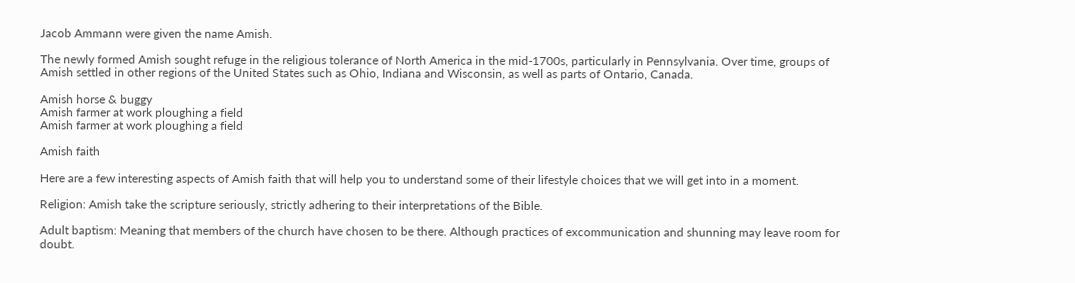Jacob Ammann were given the name Amish.

The newly formed Amish sought refuge in the religious tolerance of North America in the mid-1700s, particularly in Pennsylvania. Over time, groups of Amish settled in other regions of the United States such as Ohio, Indiana and Wisconsin, as well as parts of Ontario, Canada.

Amish horse & buggy
Amish farmer at work ploughing a field
Amish farmer at work ploughing a field

Amish faith

Here are a few interesting aspects of Amish faith that will help you to understand some of their lifestyle choices that we will get into in a moment.

Religion: Amish take the scripture seriously, strictly adhering to their interpretations of the Bible.

Adult baptism: Meaning that members of the church have chosen to be there. Although practices of excommunication and shunning may leave room for doubt.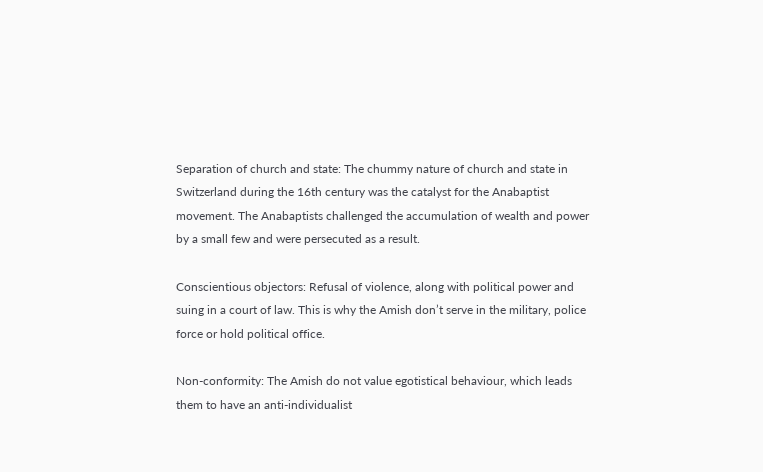Separation of church and state: The chummy nature of church and state in Switzerland during the 16th century was the catalyst for the Anabaptist movement. The Anabaptists challenged the accumulation of wealth and power by a small few and were persecuted as a result.

Conscientious objectors: Refusal of violence, along with political power and suing in a court of law. This is why the Amish don’t serve in the military, police force or hold political office.

Non-conformity: The Amish do not value egotistical behaviour, which leads them to have an anti-individualist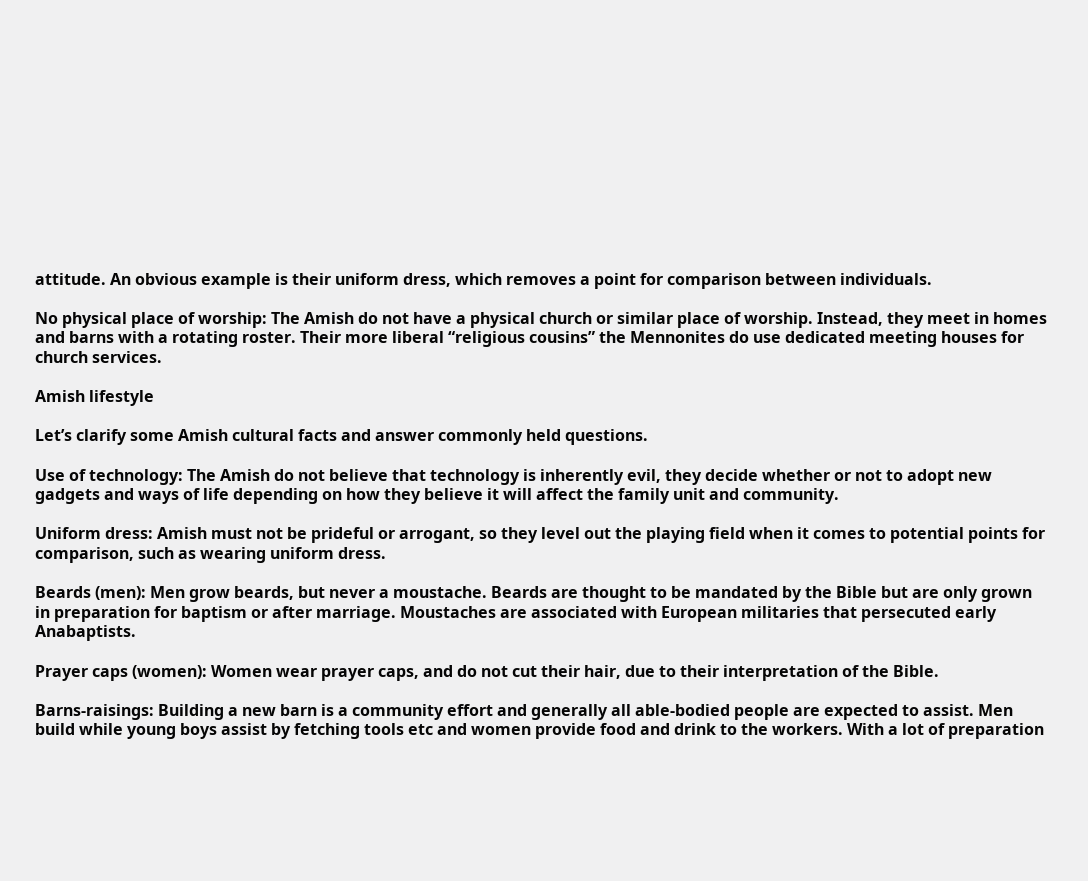attitude. An obvious example is their uniform dress, which removes a point for comparison between individuals.

No physical place of worship: The Amish do not have a physical church or similar place of worship. Instead, they meet in homes and barns with a rotating roster. Their more liberal “religious cousins” the Mennonites do use dedicated meeting houses for church services.

Amish lifestyle

Let’s clarify some Amish cultural facts and answer commonly held questions.

Use of technology: The Amish do not believe that technology is inherently evil, they decide whether or not to adopt new gadgets and ways of life depending on how they believe it will affect the family unit and community.

Uniform dress: Amish must not be prideful or arrogant, so they level out the playing field when it comes to potential points for comparison, such as wearing uniform dress.

Beards (men): Men grow beards, but never a moustache. Beards are thought to be mandated by the Bible but are only grown in preparation for baptism or after marriage. Moustaches are associated with European militaries that persecuted early Anabaptists.

Prayer caps (women): Women wear prayer caps, and do not cut their hair, due to their interpretation of the Bible.

Barns-raisings: Building a new barn is a community effort and generally all able-bodied people are expected to assist. Men build while young boys assist by fetching tools etc and women provide food and drink to the workers. With a lot of preparation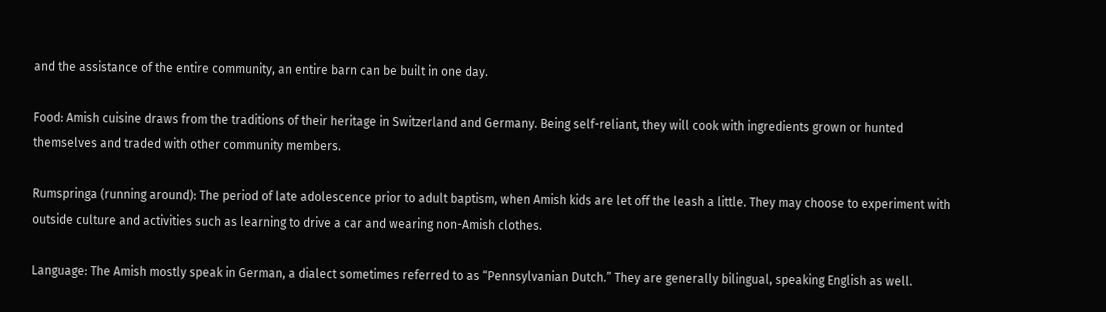and the assistance of the entire community, an entire barn can be built in one day.

Food: Amish cuisine draws from the traditions of their heritage in Switzerland and Germany. Being self-reliant, they will cook with ingredients grown or hunted themselves and traded with other community members.

Rumspringa (running around): The period of late adolescence prior to adult baptism, when Amish kids are let off the leash a little. They may choose to experiment with outside culture and activities such as learning to drive a car and wearing non-Amish clothes.

Language: The Amish mostly speak in German, a dialect sometimes referred to as “Pennsylvanian Dutch.” They are generally bilingual, speaking English as well.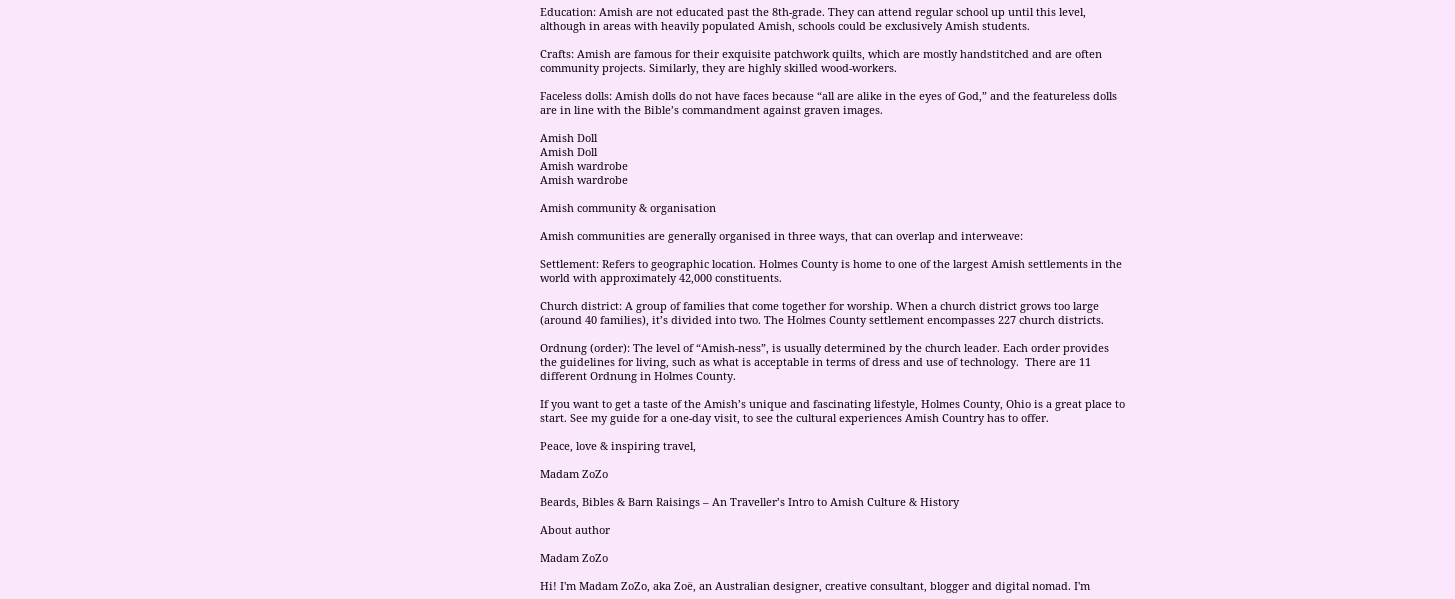Education: Amish are not educated past the 8th-grade. They can attend regular school up until this level, although in areas with heavily populated Amish, schools could be exclusively Amish students.

Crafts: Amish are famous for their exquisite patchwork quilts, which are mostly handstitched and are often community projects. Similarly, they are highly skilled wood-workers.

Faceless dolls: Amish dolls do not have faces because “all are alike in the eyes of God,” and the featureless dolls are in line with the Bible’s commandment against graven images.

Amish Doll
Amish Doll
Amish wardrobe
Amish wardrobe

Amish community & organisation

Amish communities are generally organised in three ways, that can overlap and interweave:

Settlement: Refers to geographic location. Holmes County is home to one of the largest Amish settlements in the world with approximately 42,000 constituents.

Church district: A group of families that come together for worship. When a church district grows too large (around 40 families), it’s divided into two. The Holmes County settlement encompasses 227 church districts.

Ordnung (order): The level of “Amish-ness”, is usually determined by the church leader. Each order provides the guidelines for living, such as what is acceptable in terms of dress and use of technology.  There are 11 different Ordnung in Holmes County.

If you want to get a taste of the Amish’s unique and fascinating lifestyle, Holmes County, Ohio is a great place to start. See my guide for a one-day visit, to see the cultural experiences Amish Country has to offer.

Peace, love & inspiring travel,

Madam ZoZo

Beards, Bibles & Barn Raisings – An Traveller’s Intro to Amish Culture & History

About author

Madam ZoZo

Hi! I'm Madam ZoZo, aka Zoë, an Australian designer, creative consultant, blogger and digital nomad. I'm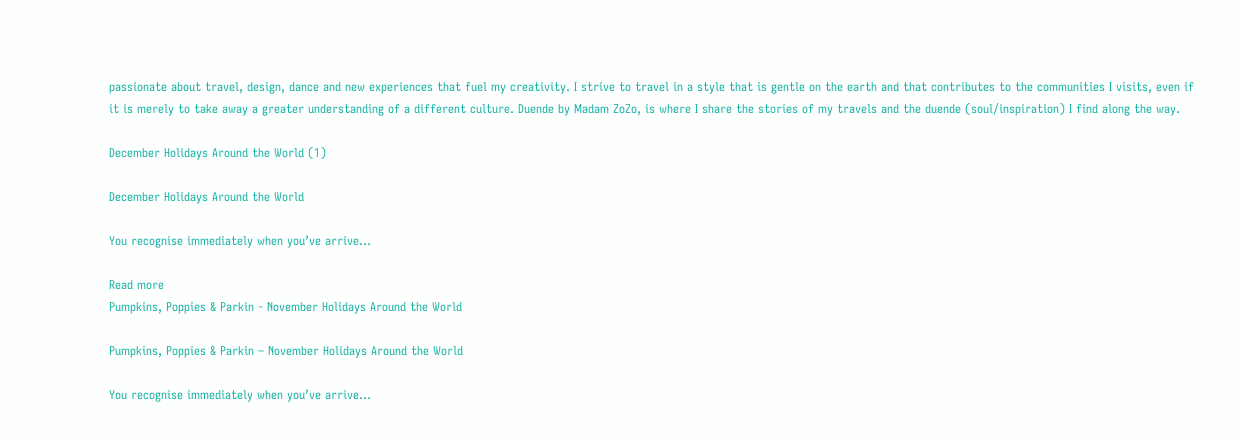passionate about travel, design, dance and new experiences that fuel my creativity. I strive to travel in a style that is gentle on the earth and that contributes to the communities I visits, even if it is merely to take away a greater understanding of a different culture. Duende by Madam ZoZo, is where I share the stories of my travels and the duende (soul/inspiration) I find along the way.

December Holidays Around the World (1)

December Holidays Around the World

You recognise immediately when you’ve arrive...

Read more
Pumpkins, Poppies & Parkin - November Holidays Around the World

Pumpkins, Poppies & Parkin – November Holidays Around the World

You recognise immediately when you’ve arrive...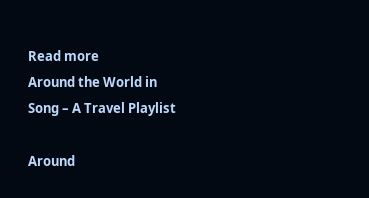Read more
Around the World in Song – A Travel Playlist

Around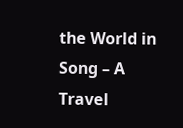the World in Song – A Travel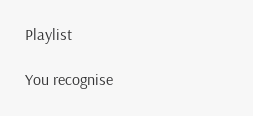Playlist

You recognise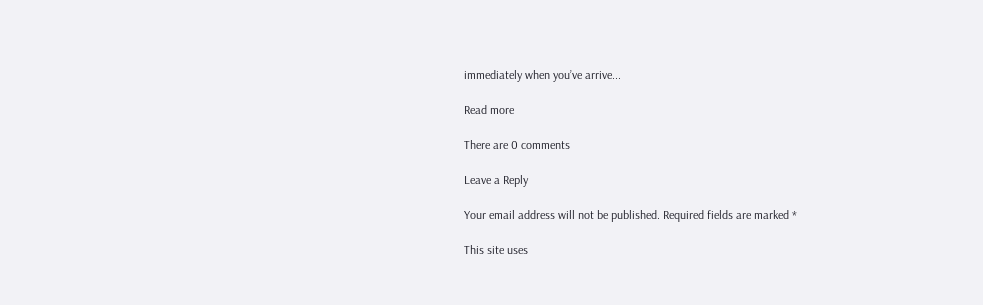immediately when you’ve arrive...

Read more

There are 0 comments

Leave a Reply

Your email address will not be published. Required fields are marked *

This site uses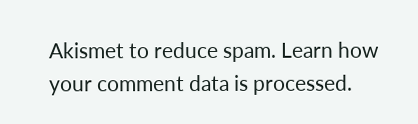Akismet to reduce spam. Learn how your comment data is processed.